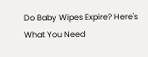Do Baby Wipes Expire? Here's What You Need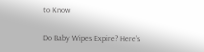to Know

Do Baby Wipes Expire? Here’s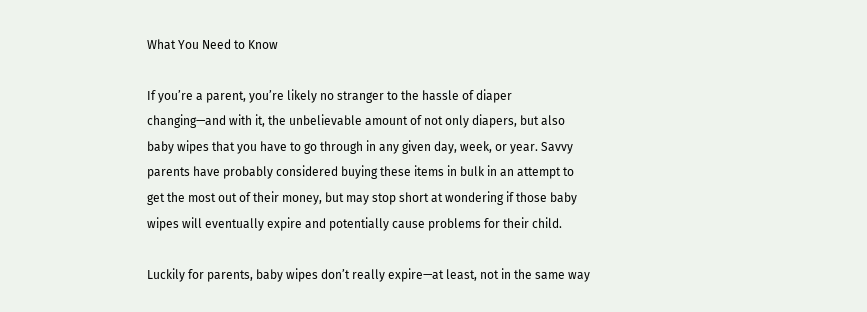What You Need to Know

If you’re a parent, you’re likely no stranger to the hassle of diaper changing—and with it, the unbelievable amount of not only diapers, but also baby wipes that you have to go through in any given day, week, or year. Savvy parents have probably considered buying these items in bulk in an attempt to get the most out of their money, but may stop short at wondering if those baby wipes will eventually expire and potentially cause problems for their child.

Luckily for parents, baby wipes don’t really expire—at least, not in the same way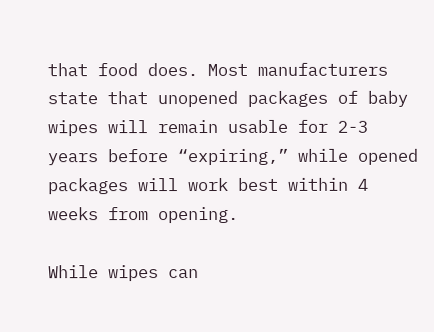that food does. Most manufacturers state that unopened packages of baby wipes will remain usable for 2-3 years before “expiring,” while opened packages will work best within 4 weeks from opening.

While wipes can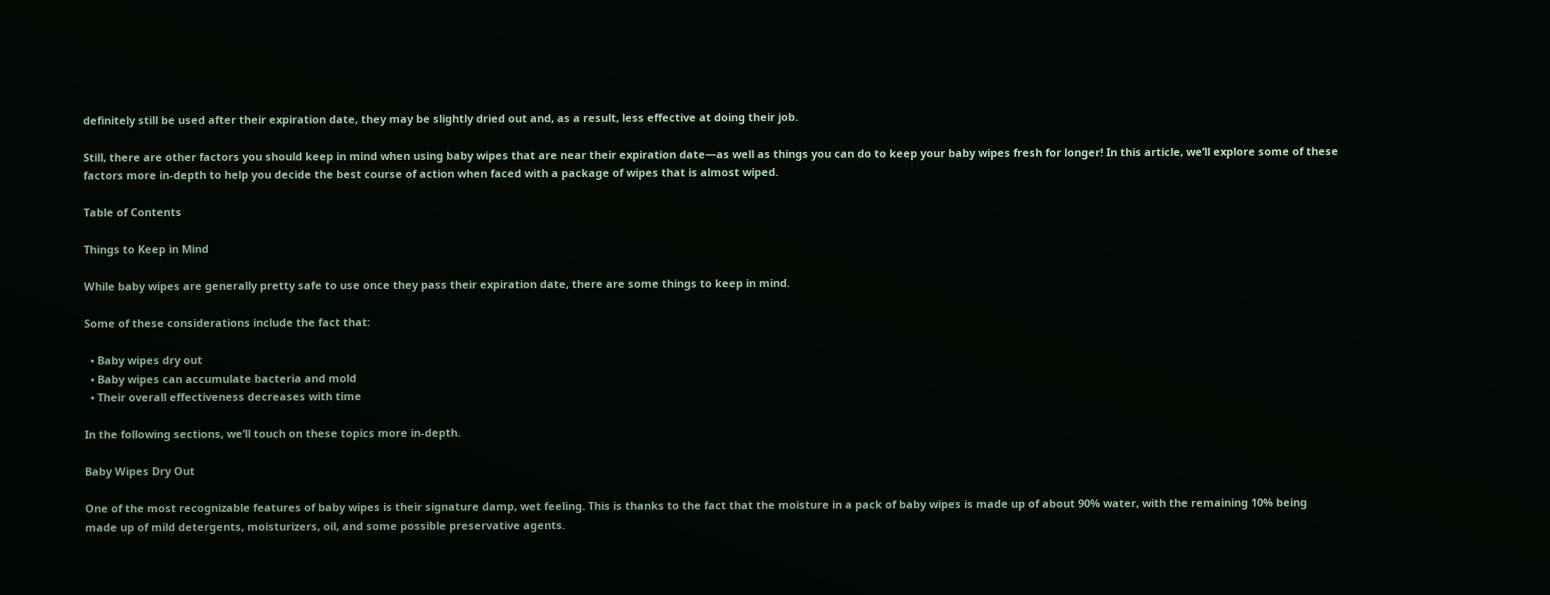definitely still be used after their expiration date, they may be slightly dried out and, as a result, less effective at doing their job.

Still, there are other factors you should keep in mind when using baby wipes that are near their expiration date—as well as things you can do to keep your baby wipes fresh for longer! In this article, we’ll explore some of these factors more in-depth to help you decide the best course of action when faced with a package of wipes that is almost wiped.

Table of Contents

Things to Keep in Mind

While baby wipes are generally pretty safe to use once they pass their expiration date, there are some things to keep in mind.

Some of these considerations include the fact that:

  • Baby wipes dry out
  • Baby wipes can accumulate bacteria and mold
  • Their overall effectiveness decreases with time

In the following sections, we’ll touch on these topics more in-depth.

Baby Wipes Dry Out

One of the most recognizable features of baby wipes is their signature damp, wet feeling. This is thanks to the fact that the moisture in a pack of baby wipes is made up of about 90% water, with the remaining 10% being made up of mild detergents, moisturizers, oil, and some possible preservative agents.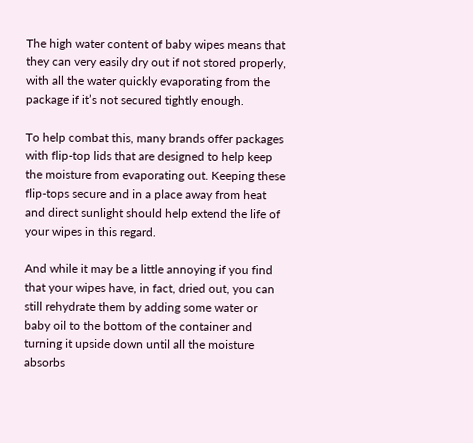The high water content of baby wipes means that they can very easily dry out if not stored properly, with all the water quickly evaporating from the package if it’s not secured tightly enough.

To help combat this, many brands offer packages with flip-top lids that are designed to help keep the moisture from evaporating out. Keeping these flip-tops secure and in a place away from heat and direct sunlight should help extend the life of your wipes in this regard.

And while it may be a little annoying if you find that your wipes have, in fact, dried out, you can still rehydrate them by adding some water or baby oil to the bottom of the container and turning it upside down until all the moisture absorbs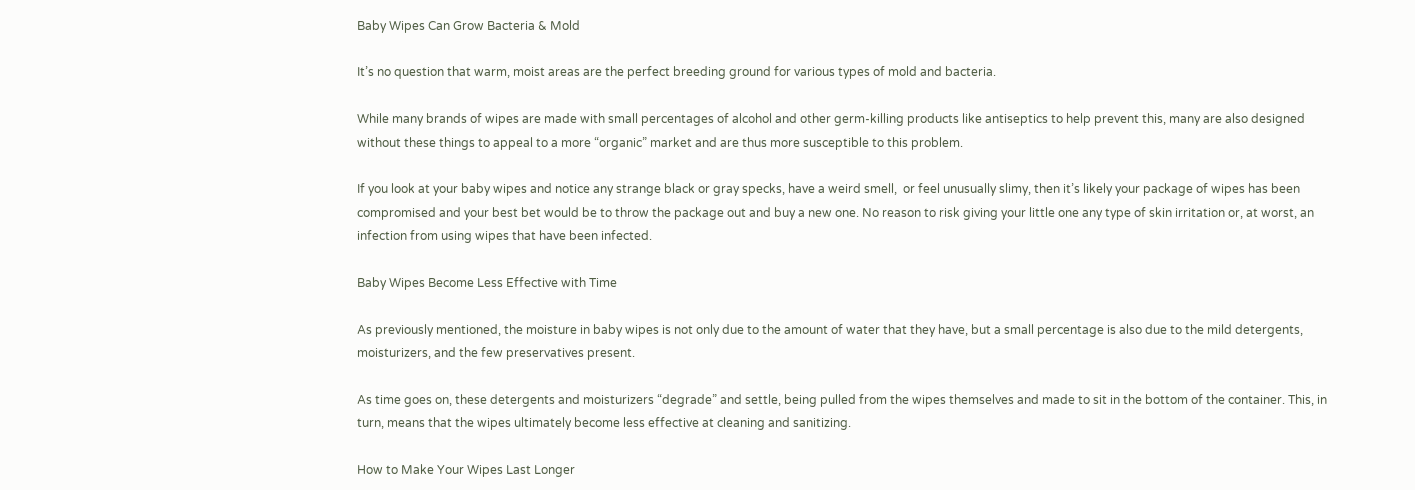Baby Wipes Can Grow Bacteria & Mold

It’s no question that warm, moist areas are the perfect breeding ground for various types of mold and bacteria.

While many brands of wipes are made with small percentages of alcohol and other germ-killing products like antiseptics to help prevent this, many are also designed without these things to appeal to a more “organic” market and are thus more susceptible to this problem.

If you look at your baby wipes and notice any strange black or gray specks, have a weird smell,  or feel unusually slimy, then it’s likely your package of wipes has been compromised and your best bet would be to throw the package out and buy a new one. No reason to risk giving your little one any type of skin irritation or, at worst, an infection from using wipes that have been infected.

Baby Wipes Become Less Effective with Time

As previously mentioned, the moisture in baby wipes is not only due to the amount of water that they have, but a small percentage is also due to the mild detergents, moisturizers, and the few preservatives present.

As time goes on, these detergents and moisturizers “degrade” and settle, being pulled from the wipes themselves and made to sit in the bottom of the container. This, in turn, means that the wipes ultimately become less effective at cleaning and sanitizing.

How to Make Your Wipes Last Longer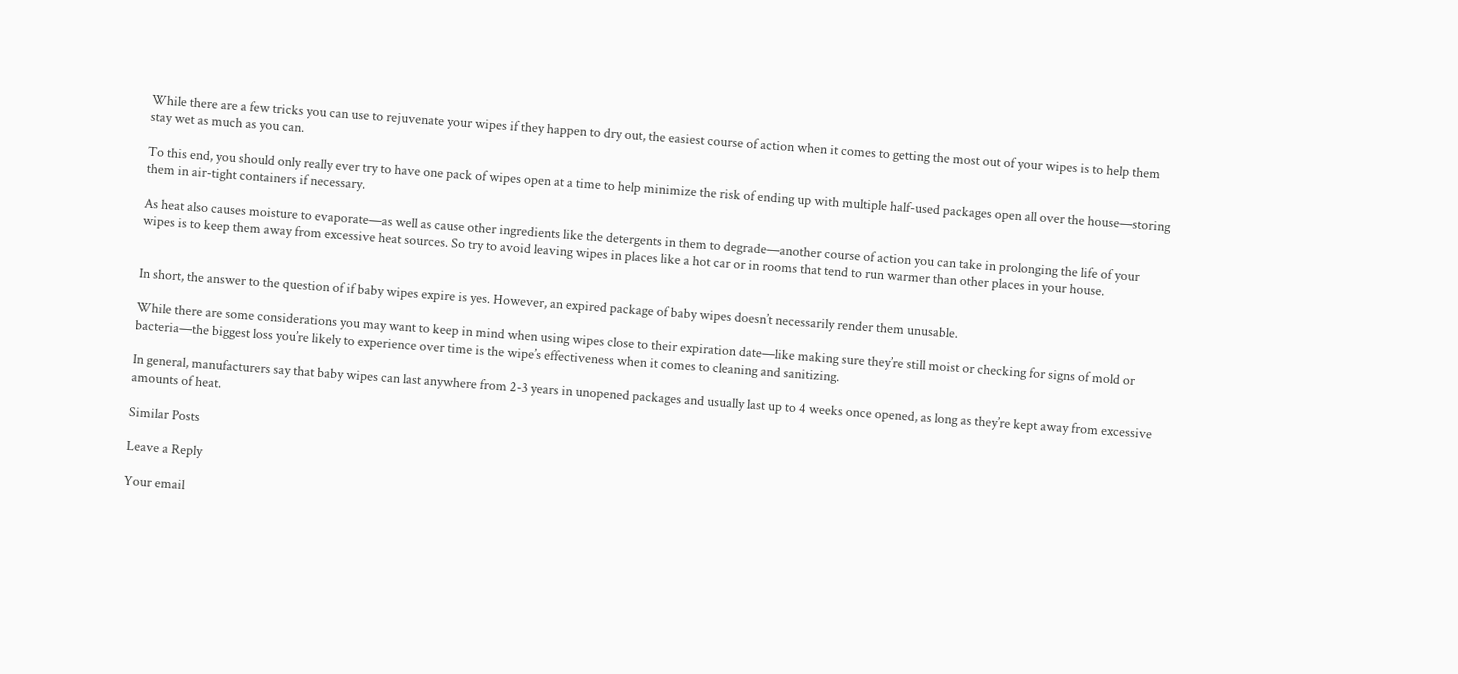While there are a few tricks you can use to rejuvenate your wipes if they happen to dry out, the easiest course of action when it comes to getting the most out of your wipes is to help them stay wet as much as you can.

To this end, you should only really ever try to have one pack of wipes open at a time to help minimize the risk of ending up with multiple half-used packages open all over the house—storing them in air-tight containers if necessary.

As heat also causes moisture to evaporate—as well as cause other ingredients like the detergents in them to degrade—another course of action you can take in prolonging the life of your wipes is to keep them away from excessive heat sources. So try to avoid leaving wipes in places like a hot car or in rooms that tend to run warmer than other places in your house.


In short, the answer to the question of if baby wipes expire is yes. However, an expired package of baby wipes doesn’t necessarily render them unusable.

While there are some considerations you may want to keep in mind when using wipes close to their expiration date—like making sure they’re still moist or checking for signs of mold or bacteria—the biggest loss you’re likely to experience over time is the wipe’s effectiveness when it comes to cleaning and sanitizing.

In general, manufacturers say that baby wipes can last anywhere from 2-3 years in unopened packages and usually last up to 4 weeks once opened, as long as they’re kept away from excessive amounts of heat.

Similar Posts

Leave a Reply

Your email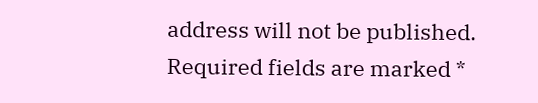address will not be published. Required fields are marked *